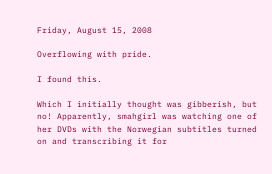Friday, August 15, 2008

Overflowing with pride.

I found this.

Which I initially thought was gibberish, but no! Apparently, smahgirl was watching one of her DVDs with the Norwegian subtitles turned on and transcribing it for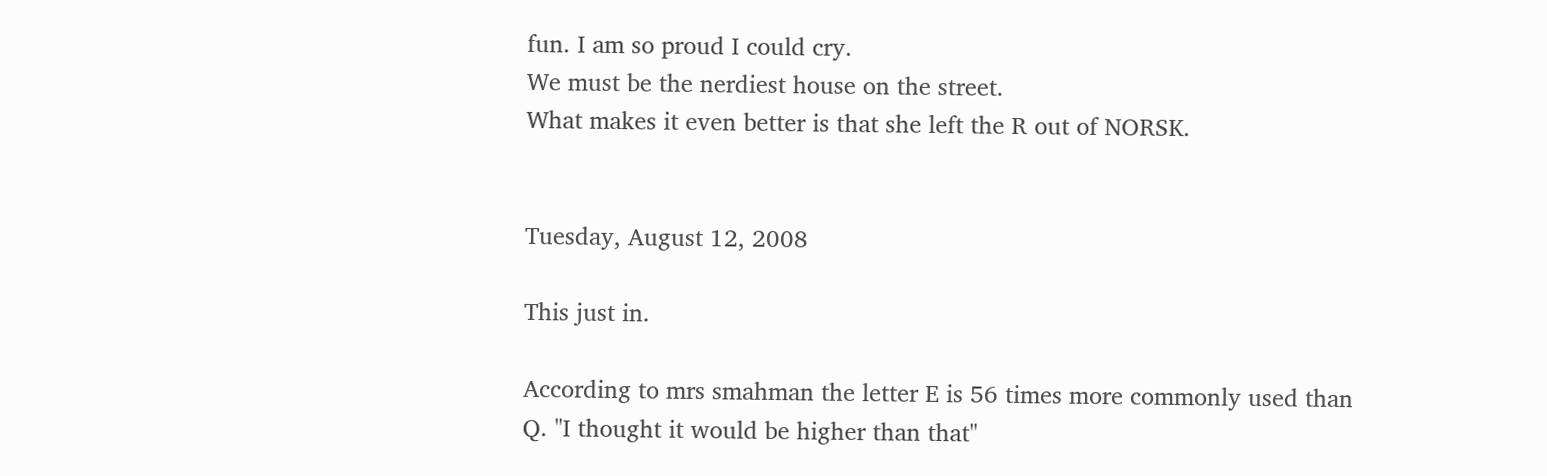fun. I am so proud I could cry.
We must be the nerdiest house on the street.
What makes it even better is that she left the R out of NORSK.


Tuesday, August 12, 2008

This just in.

According to mrs smahman the letter E is 56 times more commonly used than Q. "I thought it would be higher than that"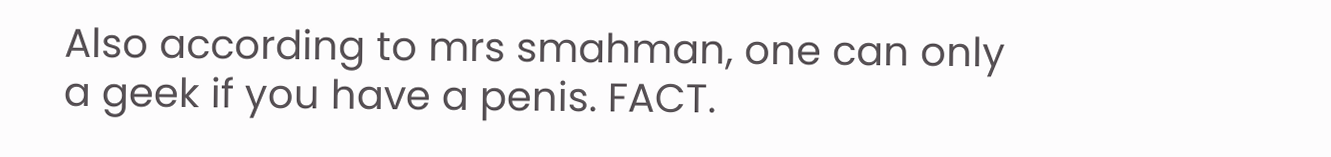Also according to mrs smahman, one can only a geek if you have a penis. FACT.